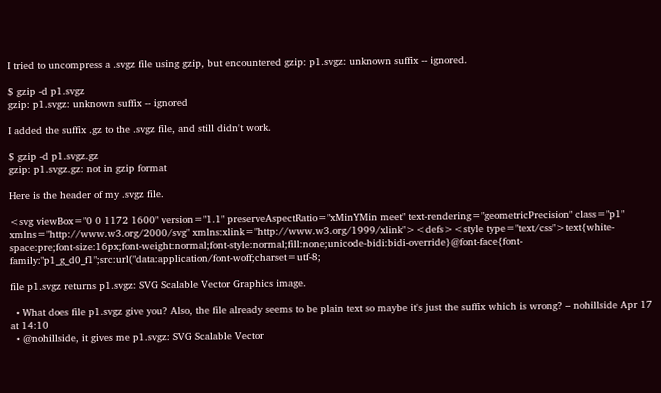I tried to uncompress a .svgz file using gzip, but encountered gzip: p1.svgz: unknown suffix -- ignored.

$ gzip -d p1.svgz
gzip: p1.svgz: unknown suffix -- ignored

I added the suffix .gz to the .svgz file, and still didn't work.

$ gzip -d p1.svgz.gz
gzip: p1.svgz.gz: not in gzip format

Here is the header of my .svgz file.

<svg viewBox="0 0 1172 1600" version="1.1" preserveAspectRatio="xMinYMin meet" text-rendering="geometricPrecision" class="p1" xmlns="http://www.w3.org/2000/svg" xmlns:xlink="http://www.w3.org/1999/xlink"><defs><style type="text/css">text{white-space:pre;font-size:16px;font-weight:normal;font-style:normal;fill:none;unicode-bidi:bidi-override}@font-face{font-family:"p1_g_d0_f1";src:url("data:application/font-woff;charset=utf-8;

file p1.svgz returns p1.svgz: SVG Scalable Vector Graphics image.

  • What does file p1.svgz give you? Also, the file already seems to be plain text so maybe it's just the suffix which is wrong? – nohillside Apr 17 at 14:10
  • @nohillside, it gives me p1.svgz: SVG Scalable Vector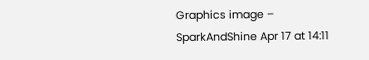Graphics image – SparkAndShine Apr 17 at 14:11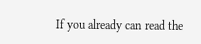If you already can read the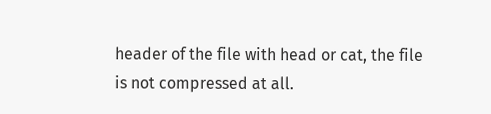header of the file with head or cat, the file is not compressed at all.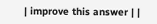| improve this answer | |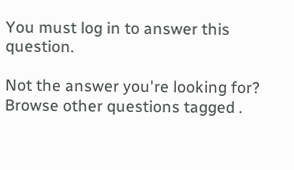You must log in to answer this question.

Not the answer you're looking for? Browse other questions tagged .